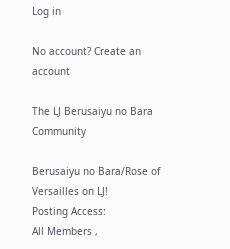Log in

No account? Create an account

The LJ Berusaiyu no Bara Community

Berusaiyu no Bara/Rose of Versailles on LJ!
Posting Access:
All Members ,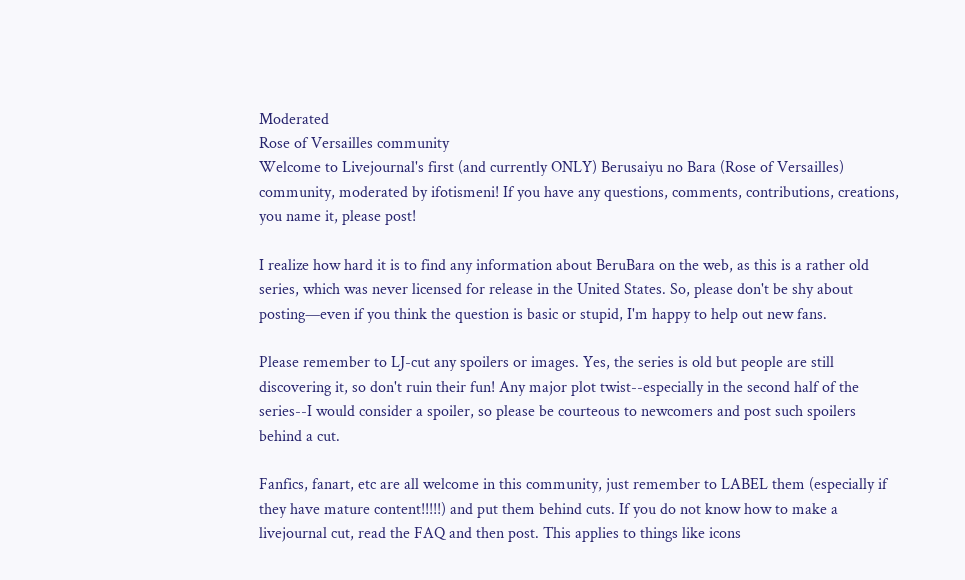Moderated
Rose of Versailles community
Welcome to Livejournal's first (and currently ONLY) Berusaiyu no Bara (Rose of Versailles) community, moderated by ifotismeni! If you have any questions, comments, contributions, creations, you name it, please post!

I realize how hard it is to find any information about BeruBara on the web, as this is a rather old series, which was never licensed for release in the United States. So, please don't be shy about posting—even if you think the question is basic or stupid, I'm happy to help out new fans.

Please remember to LJ-cut any spoilers or images. Yes, the series is old but people are still discovering it, so don't ruin their fun! Any major plot twist--especially in the second half of the series--I would consider a spoiler, so please be courteous to newcomers and post such spoilers behind a cut.

Fanfics, fanart, etc are all welcome in this community, just remember to LABEL them (especially if they have mature content!!!!!) and put them behind cuts. If you do not know how to make a livejournal cut, read the FAQ and then post. This applies to things like icons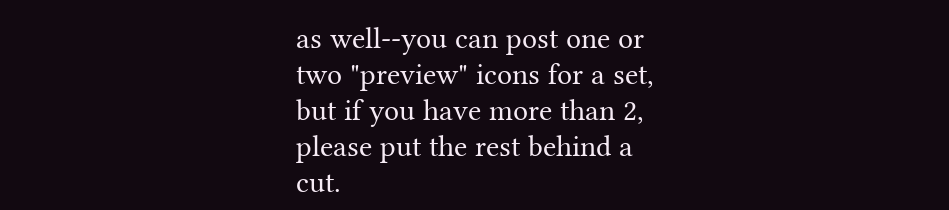as well--you can post one or two "preview" icons for a set, but if you have more than 2, please put the rest behind a cut.